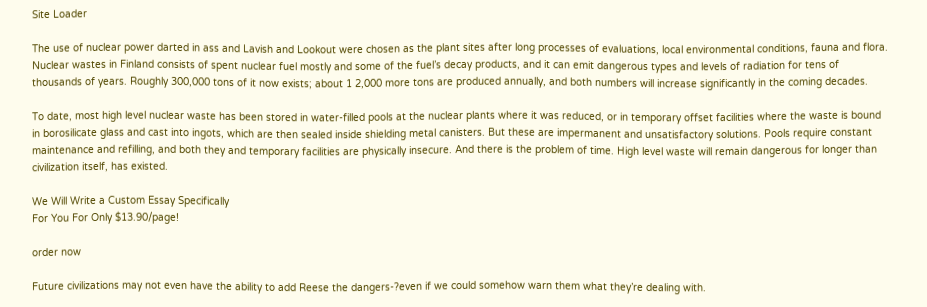Site Loader

The use of nuclear power darted in ass and Lavish and Lookout were chosen as the plant sites after long processes of evaluations, local environmental conditions, fauna and flora. Nuclear wastes in Finland consists of spent nuclear fuel mostly and some of the fuel’s decay products, and it can emit dangerous types and levels of radiation for tens of thousands of years. Roughly 300,000 tons of it now exists; about 1 2,000 more tons are produced annually, and both numbers will increase significantly in the coming decades.

To date, most high level nuclear waste has been stored in water-filled pools at the nuclear plants where it was reduced, or in temporary offset facilities where the waste is bound in borosilicate glass and cast into ingots, which are then sealed inside shielding metal canisters. But these are impermanent and unsatisfactory solutions. Pools require constant maintenance and refilling, and both they and temporary facilities are physically insecure. And there is the problem of time. High level waste will remain dangerous for longer than civilization itself, has existed.

We Will Write a Custom Essay Specifically
For You For Only $13.90/page!

order now

Future civilizations may not even have the ability to add Reese the dangers-?even if we could somehow warn them what they’re dealing with.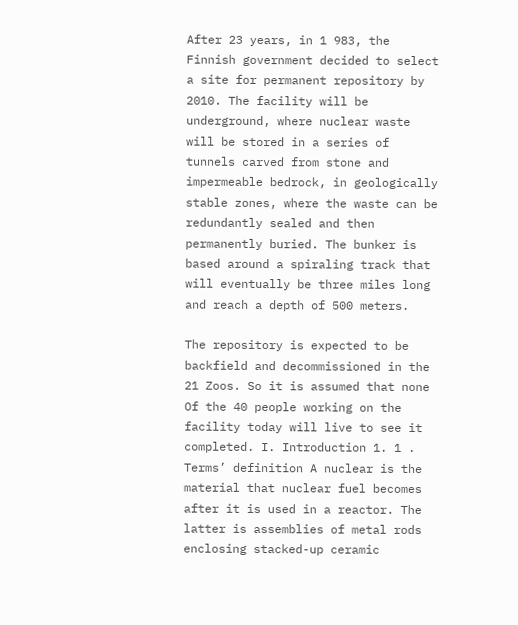After 23 years, in 1 983, the Finnish government decided to select a site for permanent repository by 2010. The facility will be underground, where nuclear waste will be stored in a series of tunnels carved from stone and impermeable bedrock, in geologically stable zones, where the waste can be redundantly sealed and then permanently buried. The bunker is based around a spiraling track that will eventually be three miles long and reach a depth of 500 meters.

The repository is expected to be backfield and decommissioned in the 21 Zoos. So it is assumed that none Of the 40 people working on the facility today will live to see it completed. I. Introduction 1. 1 . Terms’ definition A nuclear is the material that nuclear fuel becomes after it is used in a reactor. The latter is assemblies of metal rods enclosing stacked-up ceramic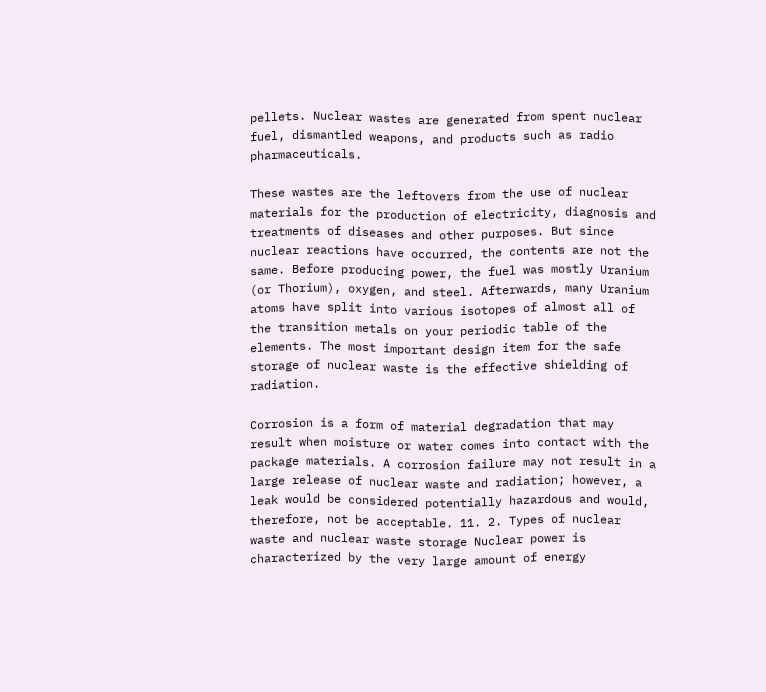pellets. Nuclear wastes are generated from spent nuclear fuel, dismantled weapons, and products such as radio pharmaceuticals.

These wastes are the leftovers from the use of nuclear materials for the production of electricity, diagnosis and treatments of diseases and other purposes. But since nuclear reactions have occurred, the contents are not the same. Before producing power, the fuel was mostly Uranium (or Thorium), oxygen, and steel. Afterwards, many Uranium atoms have split into various isotopes of almost all of the transition metals on your periodic table of the elements. The most important design item for the safe storage of nuclear waste is the effective shielding of radiation.

Corrosion is a form of material degradation that may result when moisture or water comes into contact with the package materials. A corrosion failure may not result in a large release of nuclear waste and radiation; however, a leak would be considered potentially hazardous and would, therefore, not be acceptable. 11. 2. Types of nuclear waste and nuclear waste storage Nuclear power is characterized by the very large amount of energy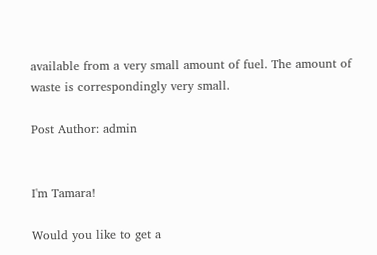available from a very small amount of fuel. The amount of waste is correspondingly very small.

Post Author: admin


I'm Tamara!

Would you like to get a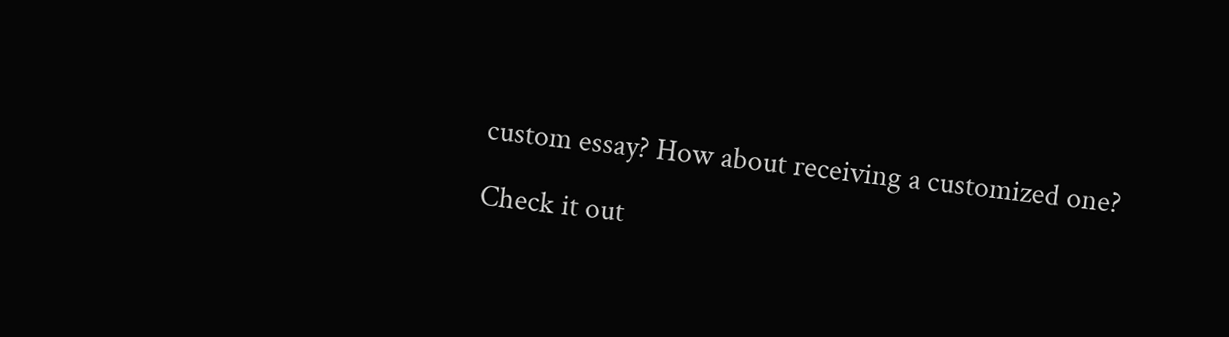custom essay? How about receiving a customized one?

Check it out